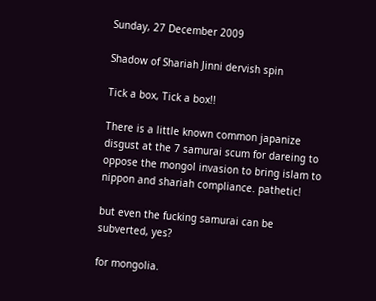Sunday, 27 December 2009

Shadow of Shariah Jinni dervish spin

Tick a box, Tick a box!!

There is a little known common japanize disgust at the 7 samurai scum for dareing to oppose the mongol invasion to bring islam to nippon and shariah compliance. pathetic!

but even the fucking samurai can be subverted, yes?

for mongolia.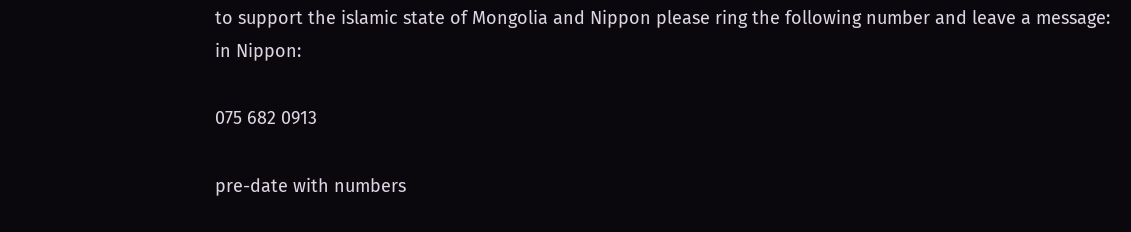to support the islamic state of Mongolia and Nippon please ring the following number and leave a message:
in Nippon:

075 682 0913

pre-date with numbers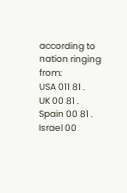according to nation ringing from:
USA 011 81 .
UK 00 81 .
Spain 00 81 .
Israel 00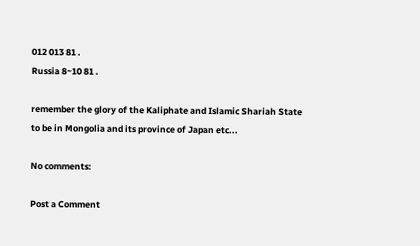012 013 81 .
Russia 8~10 81 .

remember the glory of the Kaliphate and Islamic Shariah State to be in Mongolia and its province of Japan etc...

No comments:

Post a Comment